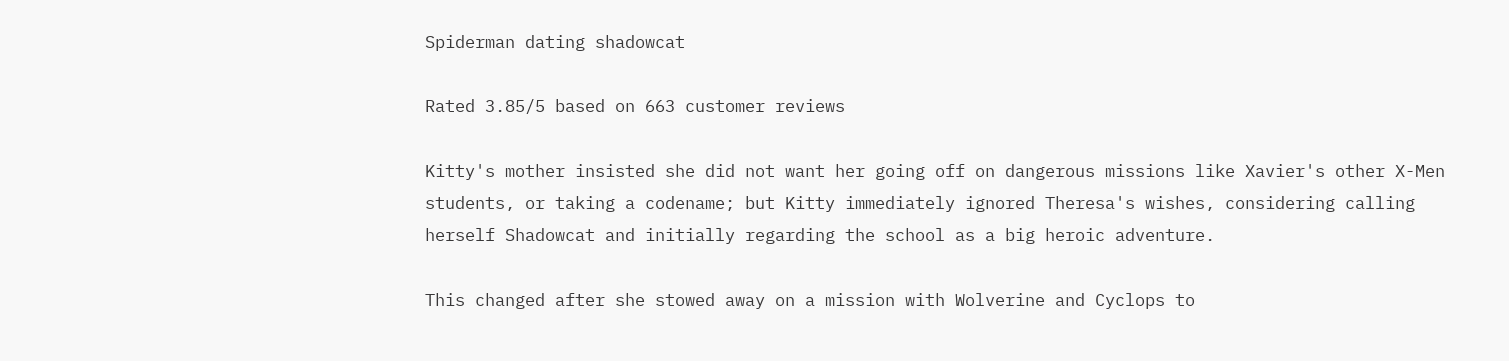Spiderman dating shadowcat

Rated 3.85/5 based on 663 customer reviews

Kitty's mother insisted she did not want her going off on dangerous missions like Xavier's other X-Men students, or taking a codename; but Kitty immediately ignored Theresa's wishes, considering calling herself Shadowcat and initially regarding the school as a big heroic adventure.

This changed after she stowed away on a mission with Wolverine and Cyclops to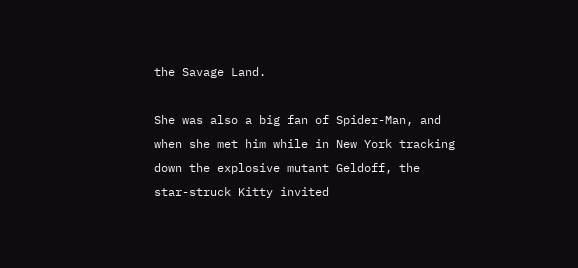the Savage Land.

She was also a big fan of Spider-Man, and when she met him while in New York tracking down the explosive mutant Geldoff, the star-struck Kitty invited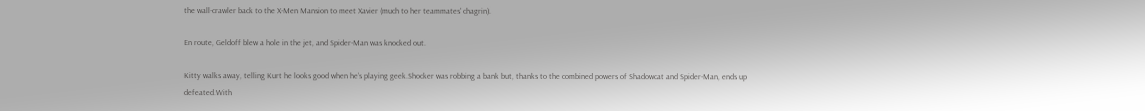the wall-crawler back to the X-Men Mansion to meet Xavier (much to her teammates' chagrin).

En route, Geldoff blew a hole in the jet, and Spider-Man was knocked out.

Kitty walks away, telling Kurt he looks good when he’s playing geek.Shocker was robbing a bank but, thanks to the combined powers of Shadowcat and Spider-Man, ends up defeated.With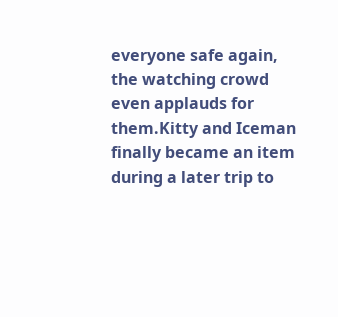everyone safe again, the watching crowd even applauds for them.Kitty and Iceman finally became an item during a later trip to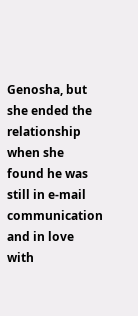Genosha, but she ended the relationship when she found he was still in e-mail communication and in love with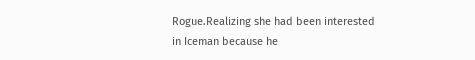Rogue.Realizing she had been interested in Iceman because he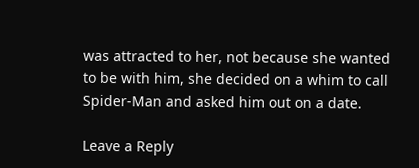was attracted to her, not because she wanted to be with him, she decided on a whim to call Spider-Man and asked him out on a date.

Leave a Reply